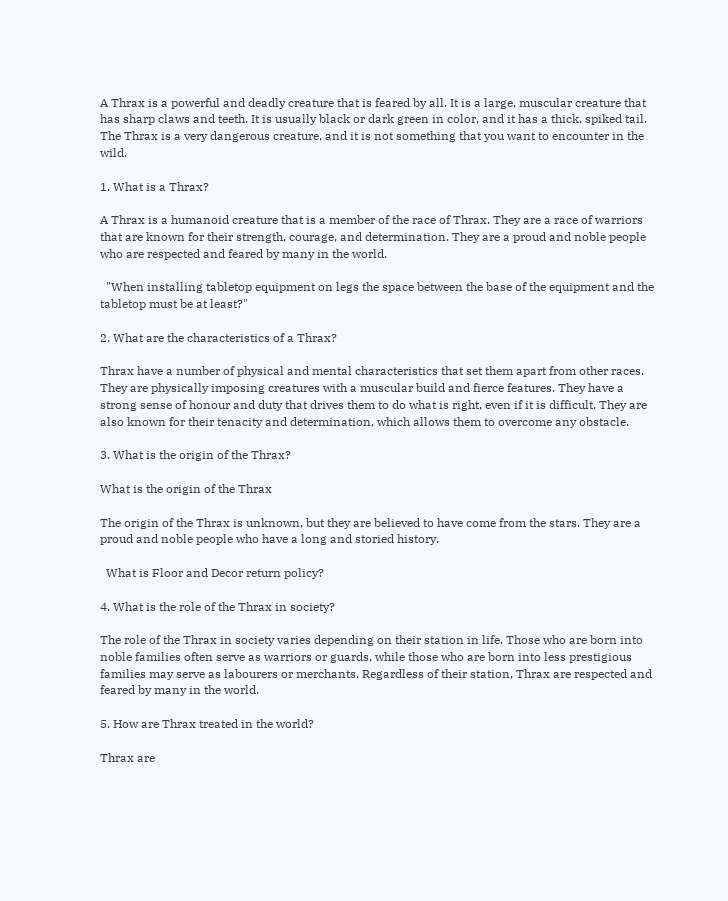A Thrax is a powerful and deadly creature that is feared by all. It is a large, muscular creature that has sharp claws and teeth. It is usually black or dark green in color, and it has a thick, spiked tail. The Thrax is a very dangerous creature, and it is not something that you want to encounter in the wild.

1. What is a Thrax?

A Thrax is a humanoid creature that is a member of the race of Thrax. They are a race of warriors that are known for their strength, courage, and determination. They are a proud and noble people who are respected and feared by many in the world.

  "When installing tabletop equipment on legs the space between the base of the equipment and the tabletop must be at least?"

2. What are the characteristics of a Thrax?

Thrax have a number of physical and mental characteristics that set them apart from other races. They are physically imposing creatures with a muscular build and fierce features. They have a strong sense of honour and duty that drives them to do what is right, even if it is difficult. They are also known for their tenacity and determination, which allows them to overcome any obstacle.

3. What is the origin of the Thrax?

What is the origin of the Thrax

The origin of the Thrax is unknown, but they are believed to have come from the stars. They are a proud and noble people who have a long and storied history.

  What is Floor and Decor return policy?

4. What is the role of the Thrax in society?

The role of the Thrax in society varies depending on their station in life. Those who are born into noble families often serve as warriors or guards, while those who are born into less prestigious families may serve as labourers or merchants. Regardless of their station, Thrax are respected and feared by many in the world.

5. How are Thrax treated in the world?

Thrax are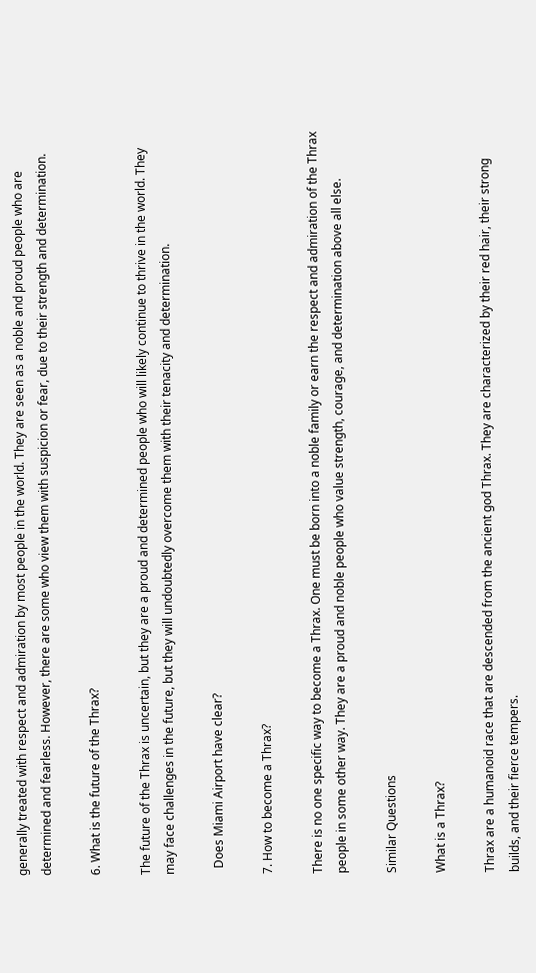generally treated with respect and admiration by most people in the world. They are seen as a noble and proud people who are determined and fearless. However, there are some who view them with suspicion or fear, due to their strength and determination.

6. What is the future of the Thrax?

The future of the Thrax is uncertain, but they are a proud and determined people who will likely continue to thrive in the world. They may face challenges in the future, but they will undoubtedly overcome them with their tenacity and determination.

  Does Miami Airport have clear?

7. How to become a Thrax?

There is no one specific way to become a Thrax. One must be born into a noble family or earn the respect and admiration of the Thrax people in some other way. They are a proud and noble people who value strength, courage, and determination above all else.

Similar Questions

What is a Thrax?

Thrax are a humanoid race that are descended from the ancient god Thrax. They are characterized by their red hair, their strong builds, and their fierce tempers.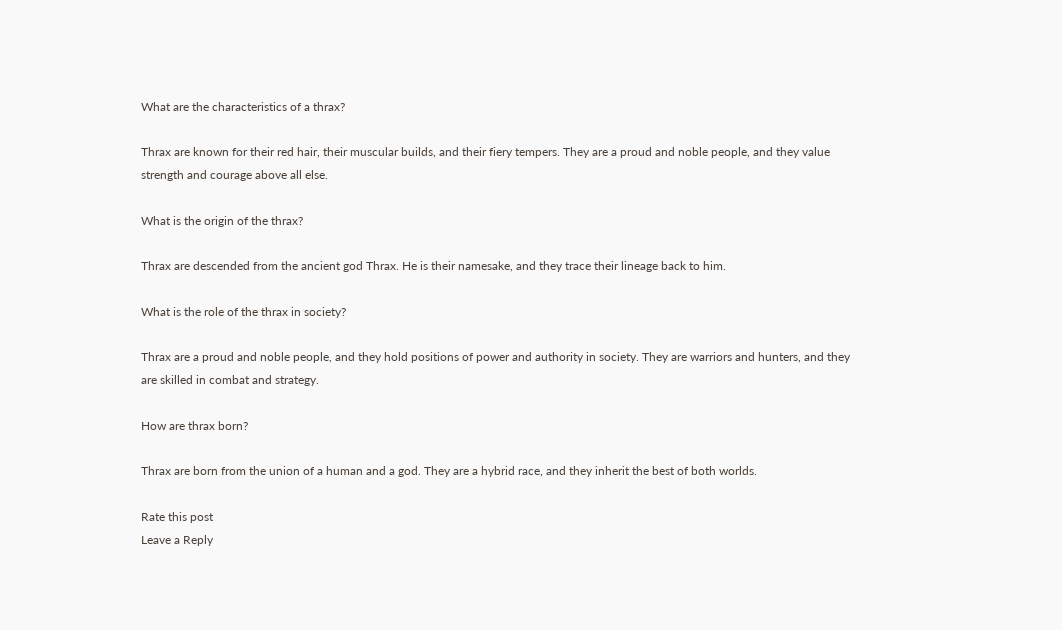What are the characteristics of a thrax?

Thrax are known for their red hair, their muscular builds, and their fiery tempers. They are a proud and noble people, and they value strength and courage above all else.

What is the origin of the thrax?

Thrax are descended from the ancient god Thrax. He is their namesake, and they trace their lineage back to him.

What is the role of the thrax in society?

Thrax are a proud and noble people, and they hold positions of power and authority in society. They are warriors and hunters, and they are skilled in combat and strategy.

How are thrax born?

Thrax are born from the union of a human and a god. They are a hybrid race, and they inherit the best of both worlds.

Rate this post
Leave a Reply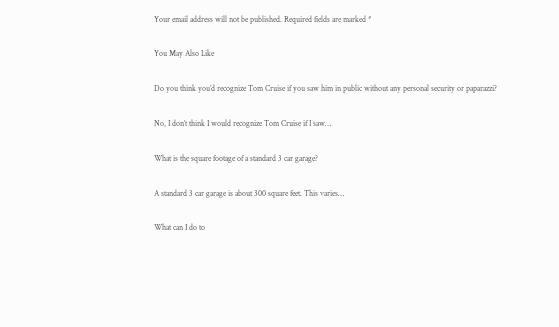Your email address will not be published. Required fields are marked *

You May Also Like

Do you think you’d recognize Tom Cruise if you saw him in public without any personal security or paparazzi?

No, I don’t think I would recognize Tom Cruise if I saw…

What is the square footage of a standard 3 car garage?

A standard 3 car garage is about 300 square feet. This varies…

What can I do to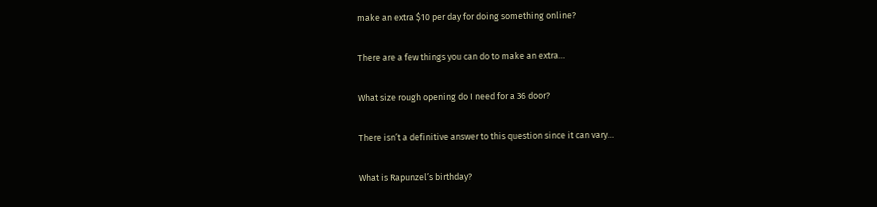make an extra $10 per day for doing something online?

There are a few things you can do to make an extra…

What size rough opening do I need for a 36 door?

There isn’t a definitive answer to this question since it can vary…

What is Rapunzel’s birthday?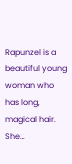Rapunzel is a beautiful young woman who has long, magical hair. She…